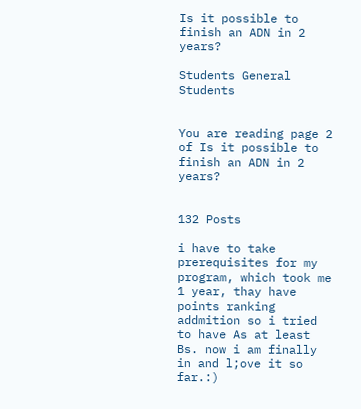Is it possible to finish an ADN in 2 years?

Students General Students


You are reading page 2 of Is it possible to finish an ADN in 2 years?


132 Posts

i have to take prerequisites for my program, which took me 1 year, thay have points ranking addmition so i tried to have As at least Bs. now i am finally in and l;ove it so far.:)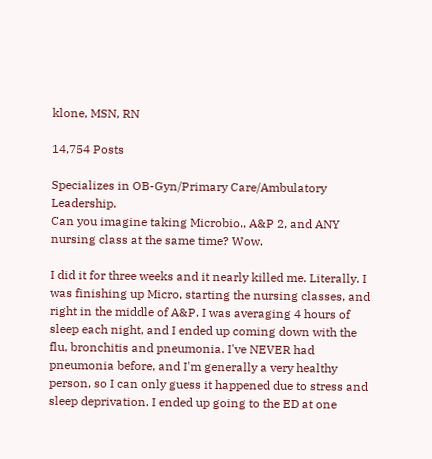klone, MSN, RN

14,754 Posts

Specializes in OB-Gyn/Primary Care/Ambulatory Leadership.
Can you imagine taking Microbio., A&P 2, and ANY nursing class at the same time? Wow.

I did it for three weeks and it nearly killed me. Literally. I was finishing up Micro, starting the nursing classes, and right in the middle of A&P. I was averaging 4 hours of sleep each night, and I ended up coming down with the flu, bronchitis and pneumonia. I've NEVER had pneumonia before, and I'm generally a very healthy person, so I can only guess it happened due to stress and sleep deprivation. I ended up going to the ED at one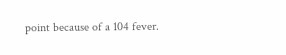point because of a 104 fever.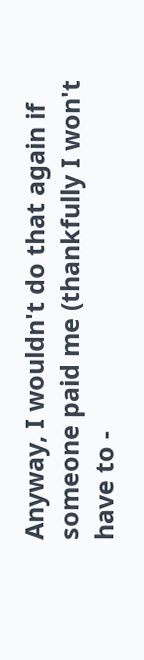Anyway, I wouldn't do that again if someone paid me (thankfully I won't have to -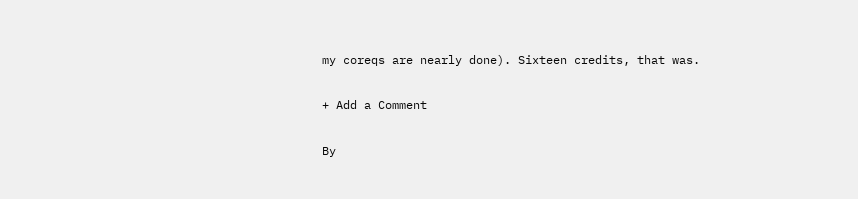my coreqs are nearly done). Sixteen credits, that was.

+ Add a Comment

By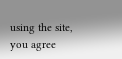using the site, you agree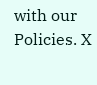with our Policies. X